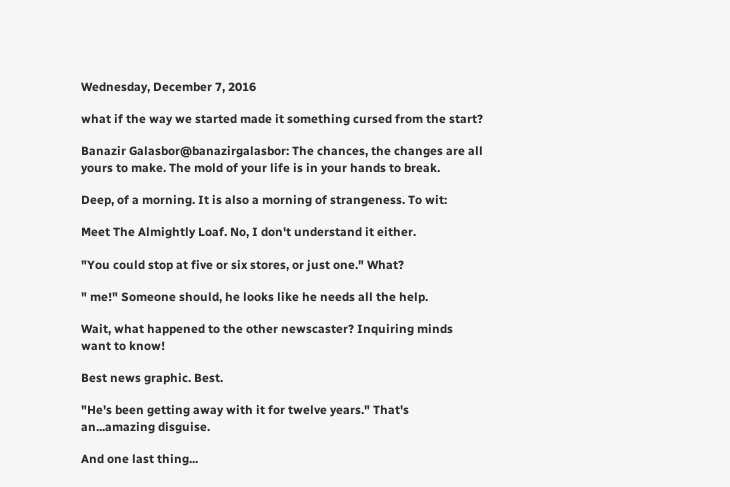Wednesday, December 7, 2016

what if the way we started made it something cursed from the start?

Banazir Galasbor@banazirgalasbor: The chances, the changes are all yours to make. The mold of your life is in your hands to break.

Deep, of a morning. It is also a morning of strangeness. To wit:

Meet The Almightly Loaf. No, I don't understand it either.

"You could stop at five or six stores, or just one." What?

" me!" Someone should, he looks like he needs all the help.

Wait, what happened to the other newscaster? Inquiring minds want to know!

Best news graphic. Best.

"He's been getting away with it for twelve years." That's an...amazing disguise.

And one last thing...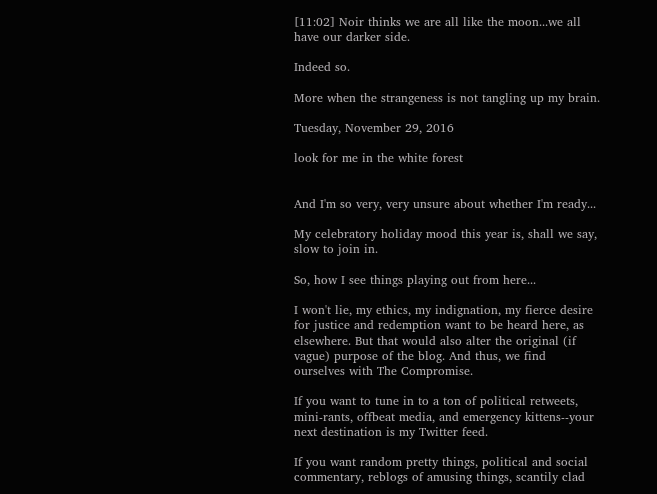[11:02] Noir thinks we are all like the moon...we all have our darker side.

Indeed so.

More when the strangeness is not tangling up my brain.

Tuesday, November 29, 2016

look for me in the white forest


And I'm so very, very unsure about whether I'm ready...

My celebratory holiday mood this year is, shall we say, slow to join in.

So, how I see things playing out from here...

I won't lie, my ethics, my indignation, my fierce desire for justice and redemption want to be heard here, as elsewhere. But that would also alter the original (if vague) purpose of the blog. And thus, we find ourselves with The Compromise.

If you want to tune in to a ton of political retweets, mini-rants, offbeat media, and emergency kittens--your next destination is my Twitter feed.

If you want random pretty things, political and social commentary, reblogs of amusing things, scantily clad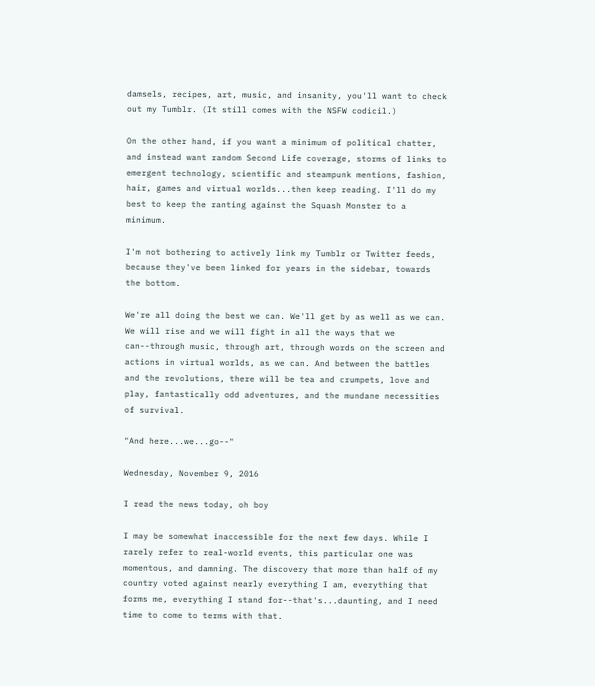damsels, recipes, art, music, and insanity, you'll want to check out my Tumblr. (It still comes with the NSFW codicil.)

On the other hand, if you want a minimum of political chatter, and instead want random Second Life coverage, storms of links to emergent technology, scientific and steampunk mentions, fashion, hair, games and virtual worlds...then keep reading. I'll do my best to keep the ranting against the Squash Monster to a minimum.

I'm not bothering to actively link my Tumblr or Twitter feeds, because they've been linked for years in the sidebar, towards the bottom.

We're all doing the best we can. We'll get by as well as we can. We will rise and we will fight in all the ways that we can--through music, through art, through words on the screen and actions in virtual worlds, as we can. And between the battles and the revolutions, there will be tea and crumpets, love and play, fantastically odd adventures, and the mundane necessities of survival.

"And here...we...go--"

Wednesday, November 9, 2016

I read the news today, oh boy

I may be somewhat inaccessible for the next few days. While I rarely refer to real-world events, this particular one was momentous, and damning. The discovery that more than half of my country voted against nearly everything I am, everything that forms me, everything I stand for--that's...daunting, and I need time to come to terms with that.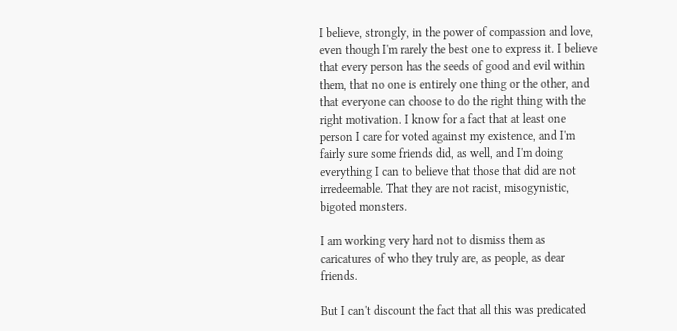I believe, strongly, in the power of compassion and love, even though I'm rarely the best one to express it. I believe that every person has the seeds of good and evil within them, that no one is entirely one thing or the other, and that everyone can choose to do the right thing with the right motivation. I know for a fact that at least one person I care for voted against my existence, and I'm fairly sure some friends did, as well, and I'm doing everything I can to believe that those that did are not irredeemable. That they are not racist, misogynistic, bigoted monsters.

I am working very hard not to dismiss them as caricatures of who they truly are, as people, as dear friends.

But I can't discount the fact that all this was predicated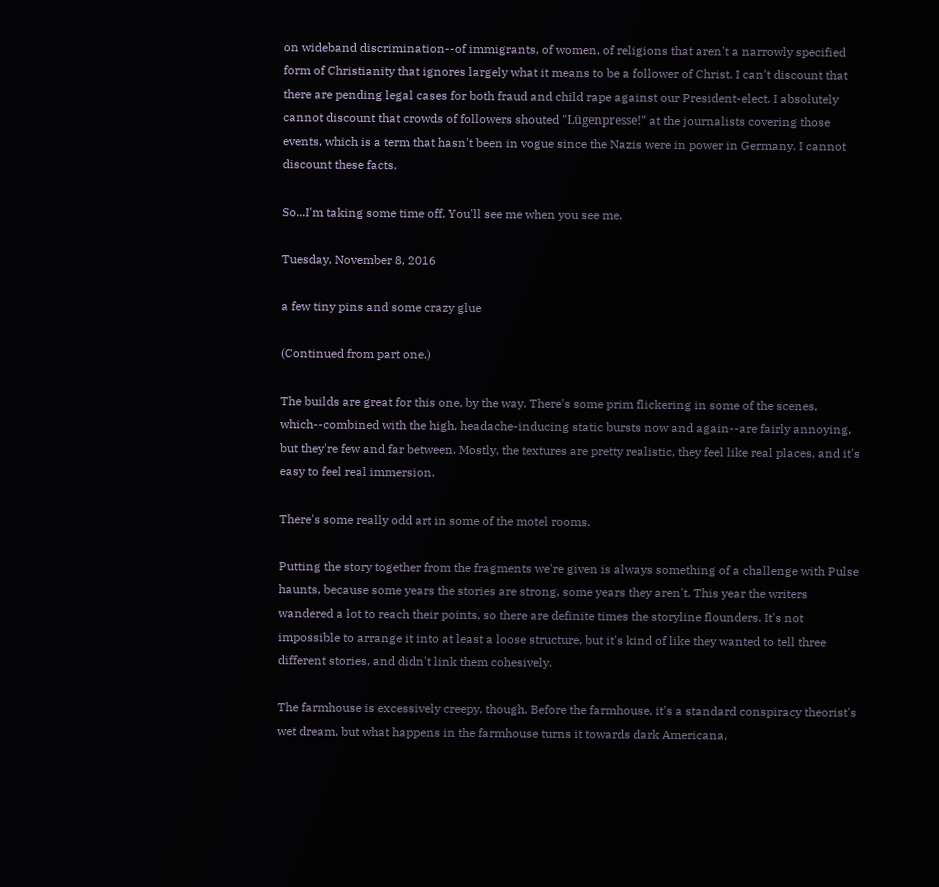on wideband discrimination--of immigrants, of women, of religions that aren't a narrowly specified form of Christianity that ignores largely what it means to be a follower of Christ. I can't discount that there are pending legal cases for both fraud and child rape against our President-elect. I absolutely cannot discount that crowds of followers shouted "Lügenpresse!" at the journalists covering those events, which is a term that hasn't been in vogue since the Nazis were in power in Germany. I cannot discount these facts.

So...I'm taking some time off. You'll see me when you see me.

Tuesday, November 8, 2016

a few tiny pins and some crazy glue

(Continued from part one.)

The builds are great for this one, by the way. There's some prim flickering in some of the scenes, which--combined with the high, headache-inducing static bursts now and again--are fairly annoying, but they're few and far between. Mostly, the textures are pretty realistic, they feel like real places, and it's easy to feel real immersion.

There's some really odd art in some of the motel rooms.

Putting the story together from the fragments we're given is always something of a challenge with Pulse haunts, because some years the stories are strong, some years they aren't. This year the writers wandered a lot to reach their points, so there are definite times the storyline flounders. It's not impossible to arrange it into at least a loose structure, but it's kind of like they wanted to tell three different stories, and didn't link them cohesively.

The farmhouse is excessively creepy, though. Before the farmhouse, it's a standard conspiracy theorist's wet dream, but what happens in the farmhouse turns it towards dark Americana,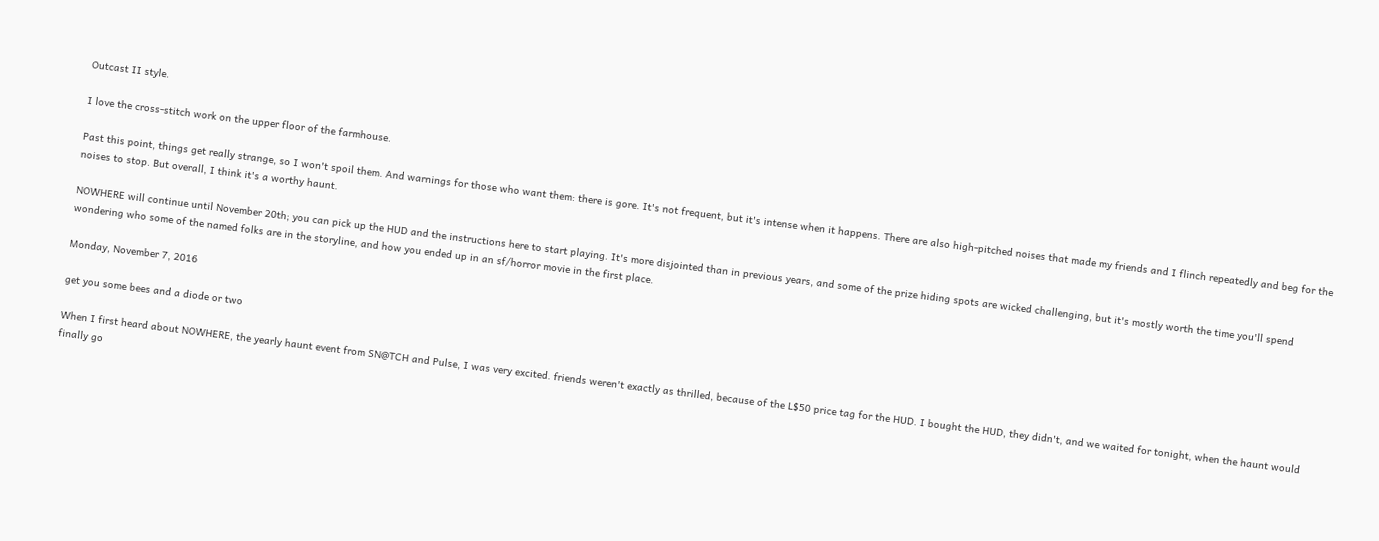Outcast II style.

I love the cross-stitch work on the upper floor of the farmhouse.

Past this point, things get really strange, so I won't spoil them. And warnings for those who want them: there is gore. It's not frequent, but it's intense when it happens. There are also high-pitched noises that made my friends and I flinch repeatedly and beg for the noises to stop. But overall, I think it's a worthy haunt.

NOWHERE will continue until November 20th; you can pick up the HUD and the instructions here to start playing. It's more disjointed than in previous years, and some of the prize hiding spots are wicked challenging, but it's mostly worth the time you'll spend wondering who some of the named folks are in the storyline, and how you ended up in an sf/horror movie in the first place.

Monday, November 7, 2016

get you some bees and a diode or two

When I first heard about NOWHERE, the yearly haunt event from SN@TCH and Pulse, I was very excited. friends weren't exactly as thrilled, because of the L$50 price tag for the HUD. I bought the HUD, they didn't, and we waited for tonight, when the haunt would finally go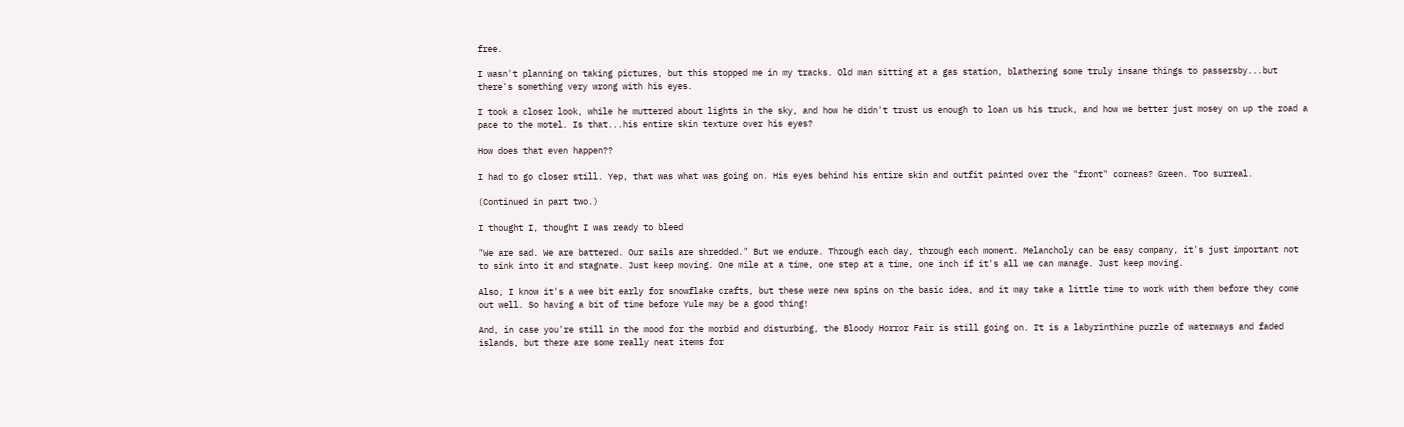free.

I wasn't planning on taking pictures, but this stopped me in my tracks. Old man sitting at a gas station, blathering some truly insane things to passersby...but there's something very wrong with his eyes.

I took a closer look, while he muttered about lights in the sky, and how he didn't trust us enough to loan us his truck, and how we better just mosey on up the road a pace to the motel. Is that...his entire skin texture over his eyes?

How does that even happen??

I had to go closer still. Yep, that was what was going on. His eyes behind his entire skin and outfit painted over the "front" corneas? Green. Too surreal.

(Continued in part two.)

I thought I, thought I was ready to bleed

"We are sad. We are battered. Our sails are shredded." But we endure. Through each day, through each moment. Melancholy can be easy company, it's just important not to sink into it and stagnate. Just keep moving. One mile at a time, one step at a time, one inch if it's all we can manage. Just keep moving.

Also, I know it's a wee bit early for snowflake crafts, but these were new spins on the basic idea, and it may take a little time to work with them before they come out well. So having a bit of time before Yule may be a good thing!

And, in case you're still in the mood for the morbid and disturbing, the Bloody Horror Fair is still going on. It is a labyrinthine puzzle of waterways and faded islands, but there are some really neat items for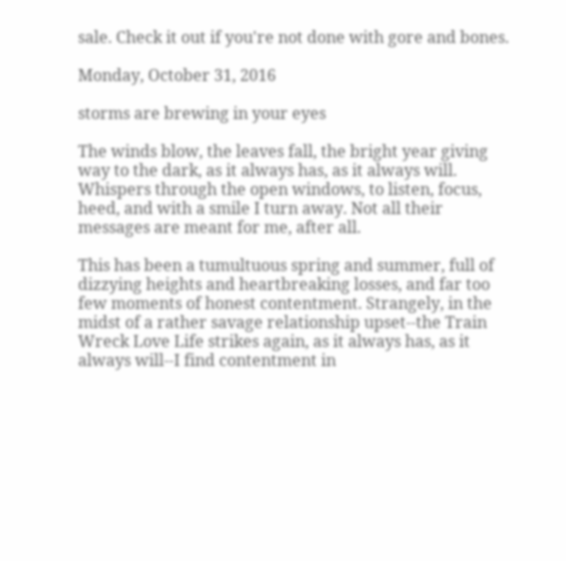sale. Check it out if you're not done with gore and bones.

Monday, October 31, 2016

storms are brewing in your eyes

The winds blow, the leaves fall, the bright year giving way to the dark, as it always has, as it always will. Whispers through the open windows, to listen, focus, heed, and with a smile I turn away. Not all their messages are meant for me, after all.

This has been a tumultuous spring and summer, full of dizzying heights and heartbreaking losses, and far too few moments of honest contentment. Strangely, in the midst of a rather savage relationship upset--the Train Wreck Love Life strikes again, as it always has, as it always will--I find contentment in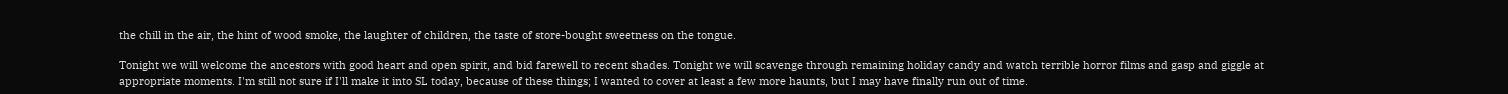the chill in the air, the hint of wood smoke, the laughter of children, the taste of store-bought sweetness on the tongue.

Tonight we will welcome the ancestors with good heart and open spirit, and bid farewell to recent shades. Tonight we will scavenge through remaining holiday candy and watch terrible horror films and gasp and giggle at appropriate moments. I'm still not sure if I'll make it into SL today, because of these things; I wanted to cover at least a few more haunts, but I may have finally run out of time.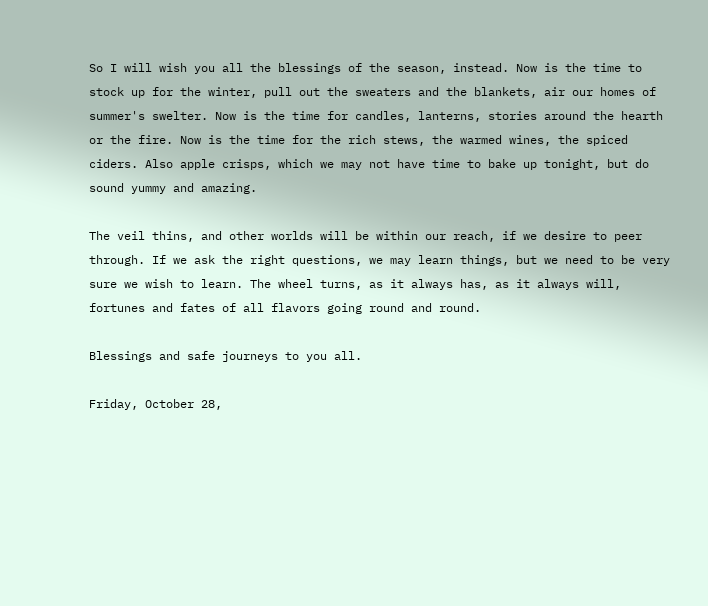So I will wish you all the blessings of the season, instead. Now is the time to stock up for the winter, pull out the sweaters and the blankets, air our homes of summer's swelter. Now is the time for candles, lanterns, stories around the hearth or the fire. Now is the time for the rich stews, the warmed wines, the spiced ciders. Also apple crisps, which we may not have time to bake up tonight, but do sound yummy and amazing.

The veil thins, and other worlds will be within our reach, if we desire to peer through. If we ask the right questions, we may learn things, but we need to be very sure we wish to learn. The wheel turns, as it always has, as it always will, fortunes and fates of all flavors going round and round.

Blessings and safe journeys to you all.

Friday, October 28,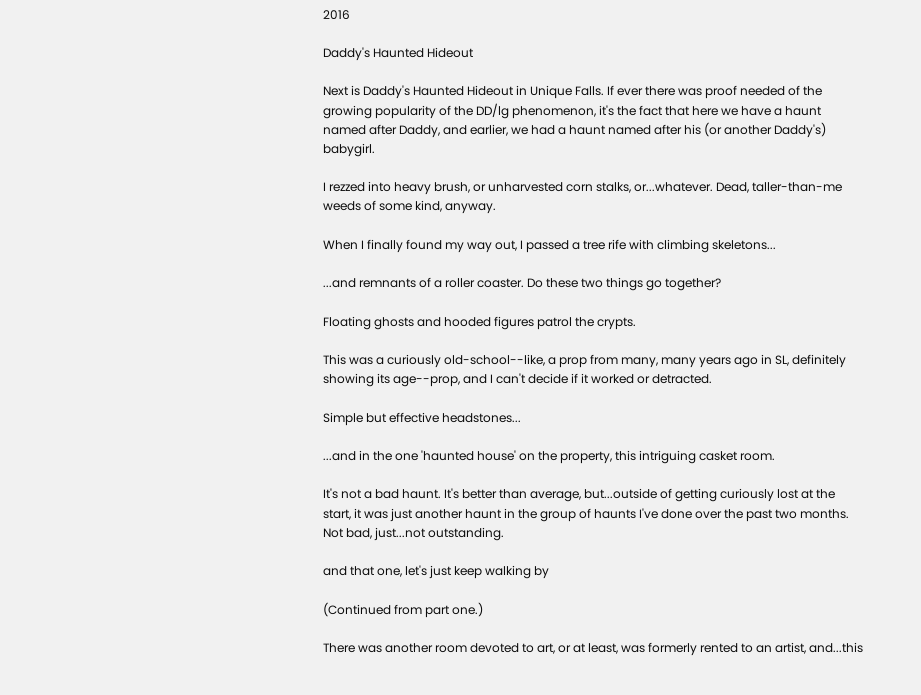2016

Daddy's Haunted Hideout

Next is Daddy's Haunted Hideout in Unique Falls. If ever there was proof needed of the growing popularity of the DD/lg phenomenon, it's the fact that here we have a haunt named after Daddy, and earlier, we had a haunt named after his (or another Daddy's) babygirl.

I rezzed into heavy brush, or unharvested corn stalks, or...whatever. Dead, taller-than-me weeds of some kind, anyway.

When I finally found my way out, I passed a tree rife with climbing skeletons...

...and remnants of a roller coaster. Do these two things go together?

Floating ghosts and hooded figures patrol the crypts.

This was a curiously old-school--like, a prop from many, many years ago in SL, definitely showing its age--prop, and I can't decide if it worked or detracted.

Simple but effective headstones...

...and in the one 'haunted house' on the property, this intriguing casket room.

It's not a bad haunt. It's better than average, but...outside of getting curiously lost at the start, it was just another haunt in the group of haunts I've done over the past two months. Not bad, just...not outstanding.

and that one, let's just keep walking by

(Continued from part one.)

There was another room devoted to art, or at least, was formerly rented to an artist, and...this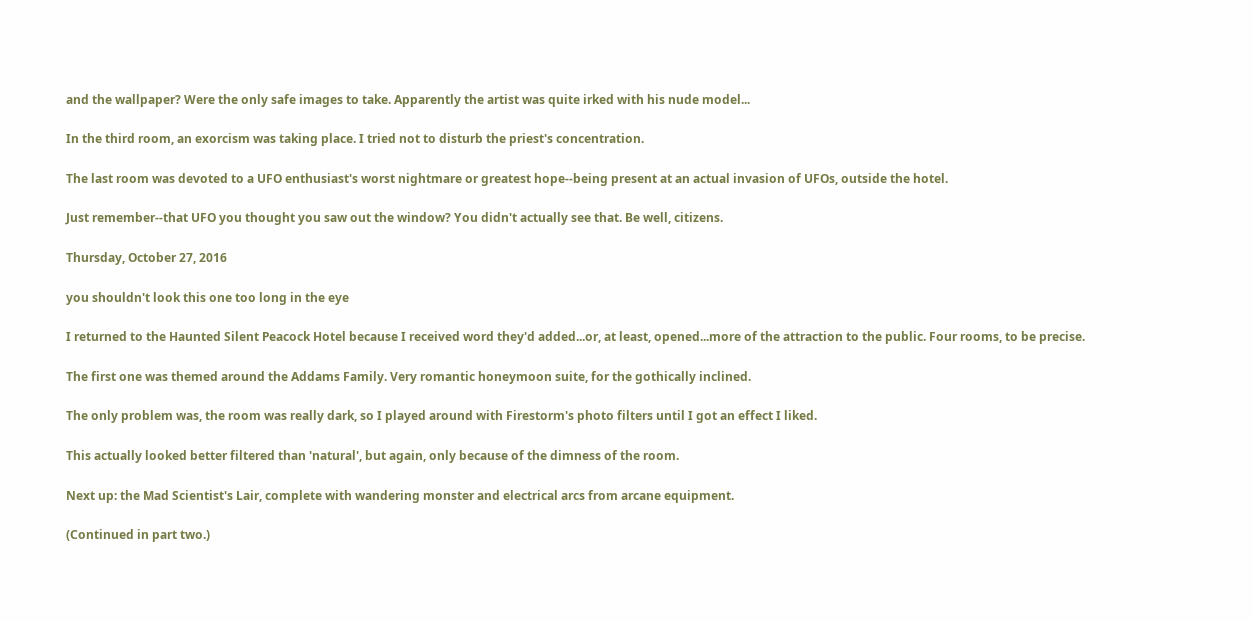and the wallpaper? Were the only safe images to take. Apparently the artist was quite irked with his nude model...

In the third room, an exorcism was taking place. I tried not to disturb the priest's concentration.

The last room was devoted to a UFO enthusiast's worst nightmare or greatest hope--being present at an actual invasion of UFOs, outside the hotel.

Just remember--that UFO you thought you saw out the window? You didn't actually see that. Be well, citizens.

Thursday, October 27, 2016

you shouldn't look this one too long in the eye

I returned to the Haunted Silent Peacock Hotel because I received word they'd added...or, at least, opened...more of the attraction to the public. Four rooms, to be precise.

The first one was themed around the Addams Family. Very romantic honeymoon suite, for the gothically inclined.

The only problem was, the room was really dark, so I played around with Firestorm's photo filters until I got an effect I liked.

This actually looked better filtered than 'natural', but again, only because of the dimness of the room.

Next up: the Mad Scientist's Lair, complete with wandering monster and electrical arcs from arcane equipment.

(Continued in part two.)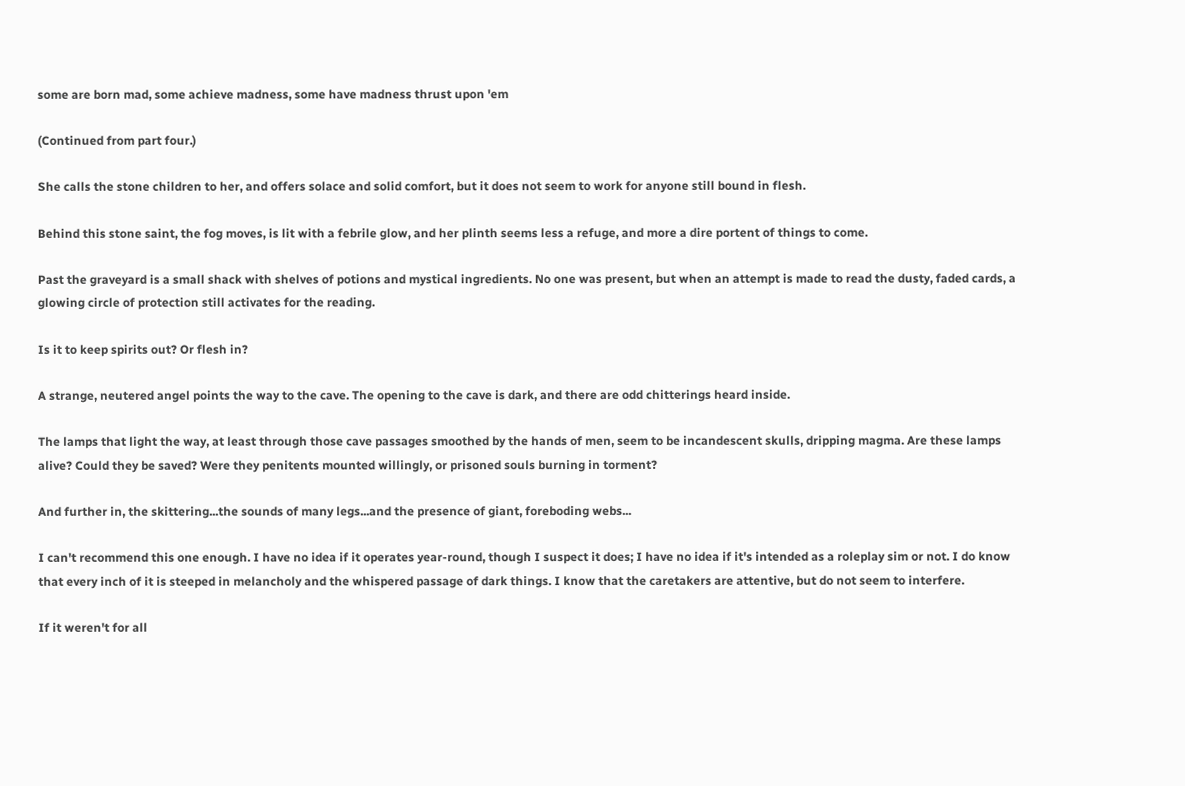some are born mad, some achieve madness, some have madness thrust upon 'em

(Continued from part four.)

She calls the stone children to her, and offers solace and solid comfort, but it does not seem to work for anyone still bound in flesh.

Behind this stone saint, the fog moves, is lit with a febrile glow, and her plinth seems less a refuge, and more a dire portent of things to come.

Past the graveyard is a small shack with shelves of potions and mystical ingredients. No one was present, but when an attempt is made to read the dusty, faded cards, a glowing circle of protection still activates for the reading.

Is it to keep spirits out? Or flesh in?

A strange, neutered angel points the way to the cave. The opening to the cave is dark, and there are odd chitterings heard inside.

The lamps that light the way, at least through those cave passages smoothed by the hands of men, seem to be incandescent skulls, dripping magma. Are these lamps alive? Could they be saved? Were they penitents mounted willingly, or prisoned souls burning in torment?

And further in, the skittering...the sounds of many legs...and the presence of giant, foreboding webs...

I can't recommend this one enough. I have no idea if it operates year-round, though I suspect it does; I have no idea if it's intended as a roleplay sim or not. I do know that every inch of it is steeped in melancholy and the whispered passage of dark things. I know that the caretakers are attentive, but do not seem to interfere.

If it weren't for all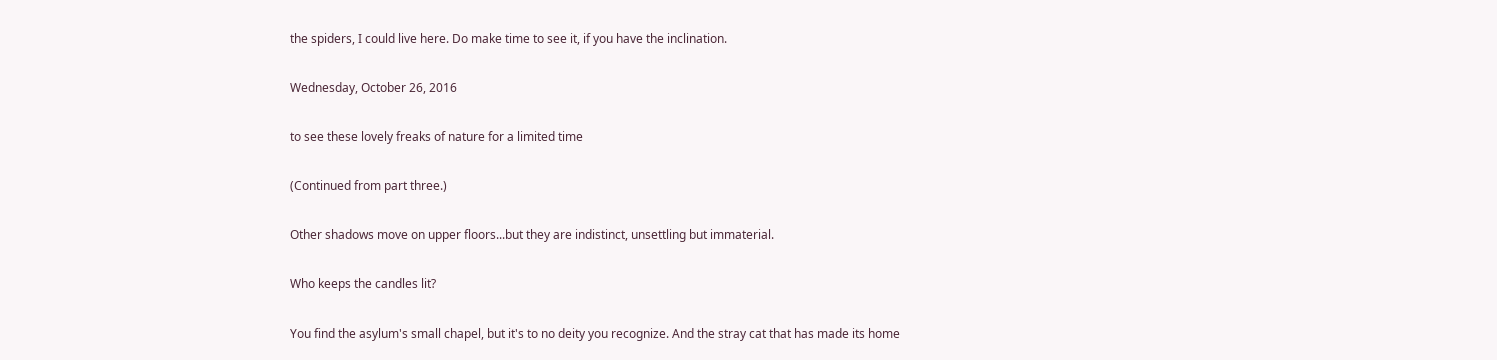the spiders, I could live here. Do make time to see it, if you have the inclination.

Wednesday, October 26, 2016

to see these lovely freaks of nature for a limited time

(Continued from part three.)

Other shadows move on upper floors...but they are indistinct, unsettling but immaterial.

Who keeps the candles lit?

You find the asylum's small chapel, but it's to no deity you recognize. And the stray cat that has made its home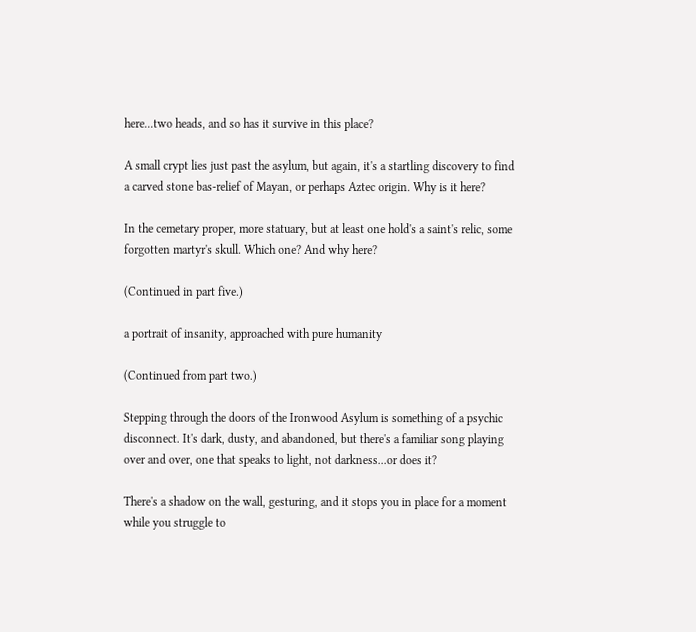here...two heads, and so has it survive in this place?

A small crypt lies just past the asylum, but again, it's a startling discovery to find a carved stone bas-relief of Mayan, or perhaps Aztec origin. Why is it here?

In the cemetary proper, more statuary, but at least one hold's a saint's relic, some forgotten martyr's skull. Which one? And why here?

(Continued in part five.)

a portrait of insanity, approached with pure humanity

(Continued from part two.)

Stepping through the doors of the Ironwood Asylum is something of a psychic disconnect. It's dark, dusty, and abandoned, but there's a familiar song playing over and over, one that speaks to light, not darkness...or does it?

There's a shadow on the wall, gesturing, and it stops you in place for a moment while you struggle to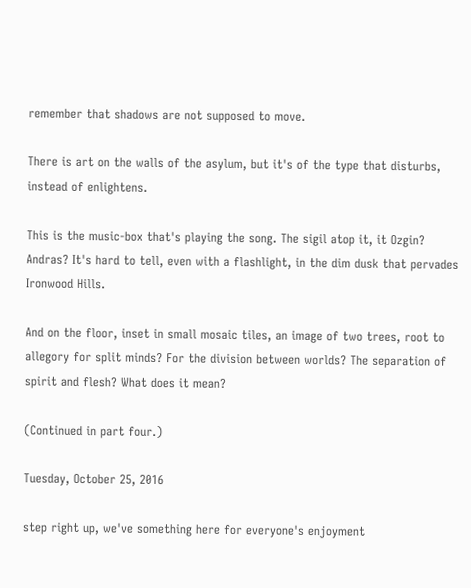remember that shadows are not supposed to move.

There is art on the walls of the asylum, but it's of the type that disturbs, instead of enlightens.

This is the music-box that's playing the song. The sigil atop it, it Ozgin? Andras? It's hard to tell, even with a flashlight, in the dim dusk that pervades Ironwood Hills.

And on the floor, inset in small mosaic tiles, an image of two trees, root to allegory for split minds? For the division between worlds? The separation of spirit and flesh? What does it mean?

(Continued in part four.)

Tuesday, October 25, 2016

step right up, we've something here for everyone's enjoyment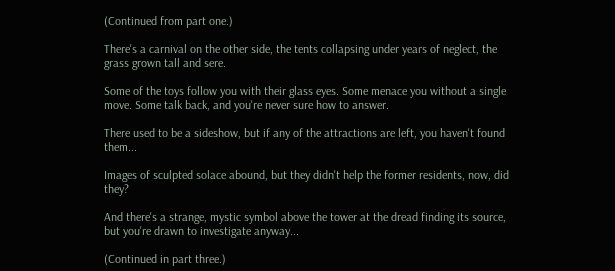(Continued from part one.)

There's a carnival on the other side, the tents collapsing under years of neglect, the grass grown tall and sere.

Some of the toys follow you with their glass eyes. Some menace you without a single move. Some talk back, and you're never sure how to answer.

There used to be a sideshow, but if any of the attractions are left, you haven't found them...

Images of sculpted solace abound, but they didn't help the former residents, now, did they?

And there's a strange, mystic symbol above the tower at the dread finding its source, but you're drawn to investigate anyway...

(Continued in part three.)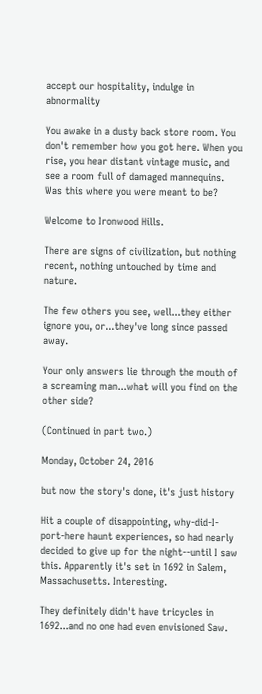accept our hospitality, indulge in abnormality

You awake in a dusty back store room. You don't remember how you got here. When you rise, you hear distant vintage music, and see a room full of damaged mannequins. Was this where you were meant to be?

Welcome to Ironwood Hills.

There are signs of civilization, but nothing recent, nothing untouched by time and nature.

The few others you see, well...they either ignore you, or...they've long since passed away.

Your only answers lie through the mouth of a screaming man...what will you find on the other side?

(Continued in part two.)

Monday, October 24, 2016

but now the story's done, it's just history

Hit a couple of disappointing, why-did-I-port-here haunt experiences, so had nearly decided to give up for the night--until I saw this. Apparently it's set in 1692 in Salem, Massachusetts. Interesting.

They definitely didn't have tricycles in 1692...and no one had even envisioned Saw.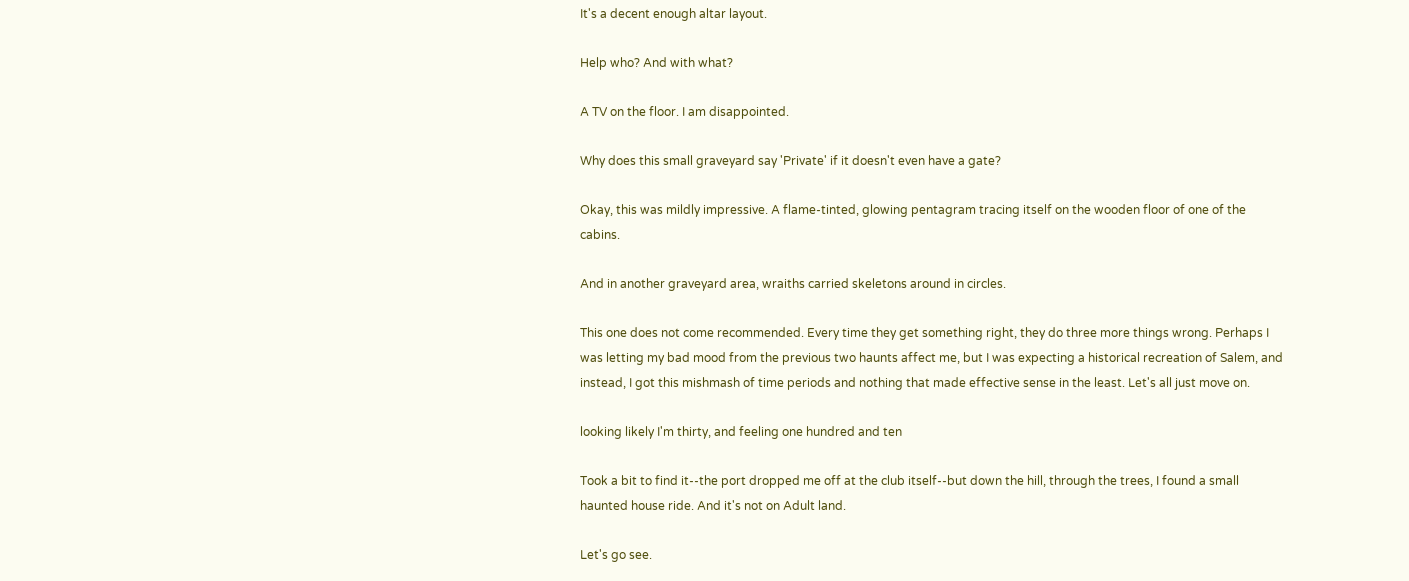It's a decent enough altar layout.

Help who? And with what?

A TV on the floor. I am disappointed.

Why does this small graveyard say 'Private' if it doesn't even have a gate?

Okay, this was mildly impressive. A flame-tinted, glowing pentagram tracing itself on the wooden floor of one of the cabins.

And in another graveyard area, wraiths carried skeletons around in circles.

This one does not come recommended. Every time they get something right, they do three more things wrong. Perhaps I was letting my bad mood from the previous two haunts affect me, but I was expecting a historical recreation of Salem, and instead, I got this mishmash of time periods and nothing that made effective sense in the least. Let's all just move on.

looking likely I'm thirty, and feeling one hundred and ten

Took a bit to find it--the port dropped me off at the club itself--but down the hill, through the trees, I found a small haunted house ride. And it's not on Adult land.

Let's go see.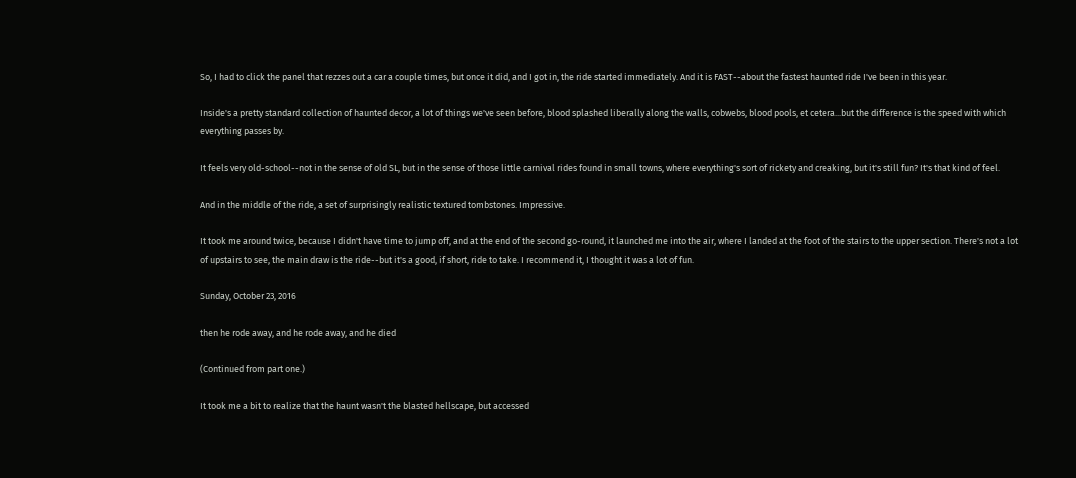So, I had to click the panel that rezzes out a car a couple times, but once it did, and I got in, the ride started immediately. And it is FAST--about the fastest haunted ride I've been in this year.

Inside's a pretty standard collection of haunted decor, a lot of things we've seen before, blood splashed liberally along the walls, cobwebs, blood pools, et cetera...but the difference is the speed with which everything passes by.

It feels very old-school--not in the sense of old SL, but in the sense of those little carnival rides found in small towns, where everything's sort of rickety and creaking, but it's still fun? It's that kind of feel.

And in the middle of the ride, a set of surprisingly realistic textured tombstones. Impressive.

It took me around twice, because I didn't have time to jump off, and at the end of the second go-round, it launched me into the air, where I landed at the foot of the stairs to the upper section. There's not a lot of upstairs to see, the main draw is the ride--but it's a good, if short, ride to take. I recommend it, I thought it was a lot of fun.

Sunday, October 23, 2016

then he rode away, and he rode away, and he died

(Continued from part one.)

It took me a bit to realize that the haunt wasn't the blasted hellscape, but accessed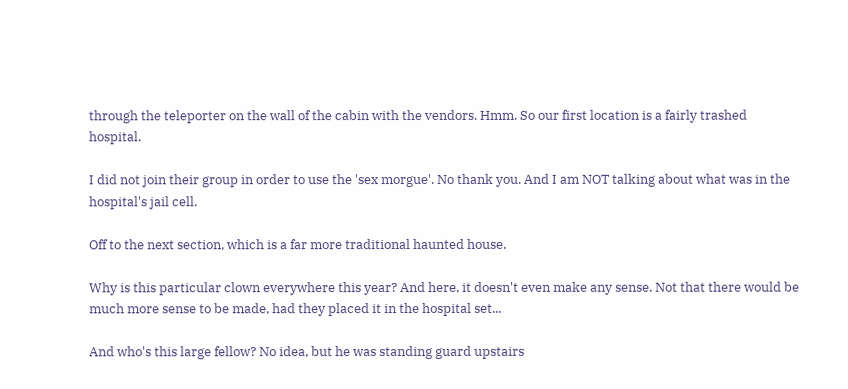through the teleporter on the wall of the cabin with the vendors. Hmm. So our first location is a fairly trashed hospital.

I did not join their group in order to use the 'sex morgue'. No thank you. And I am NOT talking about what was in the hospital's jail cell.

Off to the next section, which is a far more traditional haunted house.

Why is this particular clown everywhere this year? And here, it doesn't even make any sense. Not that there would be much more sense to be made, had they placed it in the hospital set...

And who's this large fellow? No idea, but he was standing guard upstairs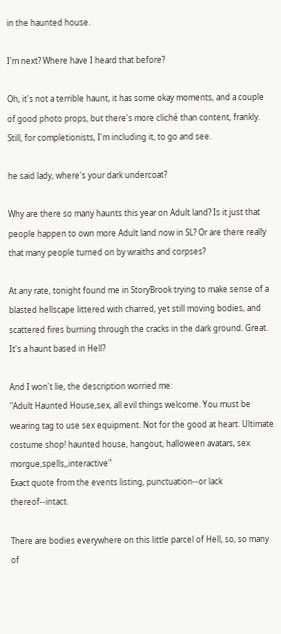in the haunted house.

I'm next? Where have I heard that before?

Oh, it's not a terrible haunt, it has some okay moments, and a couple of good photo props, but there's more cliché than content, frankly. Still, for completionists, I'm including it, to go and see.

he said lady, where's your dark undercoat?

Why are there so many haunts this year on Adult land? Is it just that people happen to own more Adult land now in SL? Or are there really that many people turned on by wraiths and corpses?

At any rate, tonight found me in StoryBrook trying to make sense of a blasted hellscape littered with charred, yet still moving bodies, and scattered fires burning through the cracks in the dark ground. Great. It's a haunt based in Hell?

And I won't lie, the description worried me:
"Adult Haunted House,sex, all evil things welcome. You must be wearing tag to use sex equipment. Not for the good at heart. Ultimate costume shop! haunted house, hangout, halloween avatars, sex morgue,spells,,interactive"
Exact quote from the events listing, punctuation--or lack thereof--intact.

There are bodies everywhere on this little parcel of Hell, so, so many of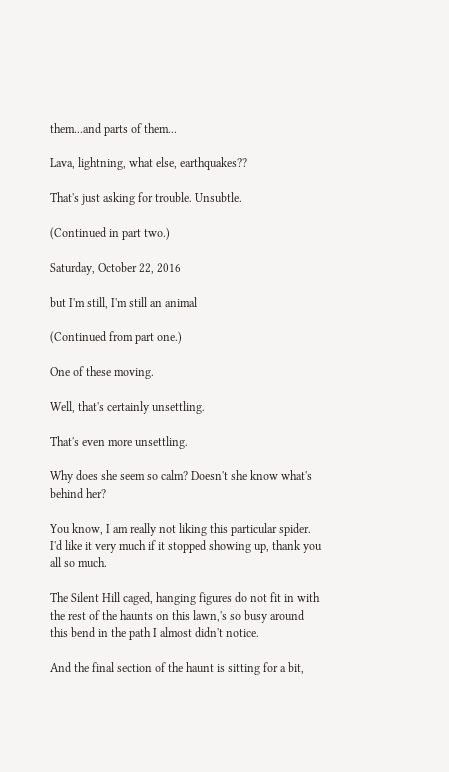them...and parts of them...

Lava, lightning, what else, earthquakes??

That's just asking for trouble. Unsubtle.

(Continued in part two.)

Saturday, October 22, 2016

but I'm still, I'm still an animal

(Continued from part one.)

One of these moving.

Well, that's certainly unsettling.

That's even more unsettling.

Why does she seem so calm? Doesn't she know what's behind her?

You know, I am really not liking this particular spider. I'd like it very much if it stopped showing up, thank you all so much.

The Silent Hill caged, hanging figures do not fit in with the rest of the haunts on this lawn,'s so busy around this bend in the path I almost didn't notice.

And the final section of the haunt is sitting for a bit,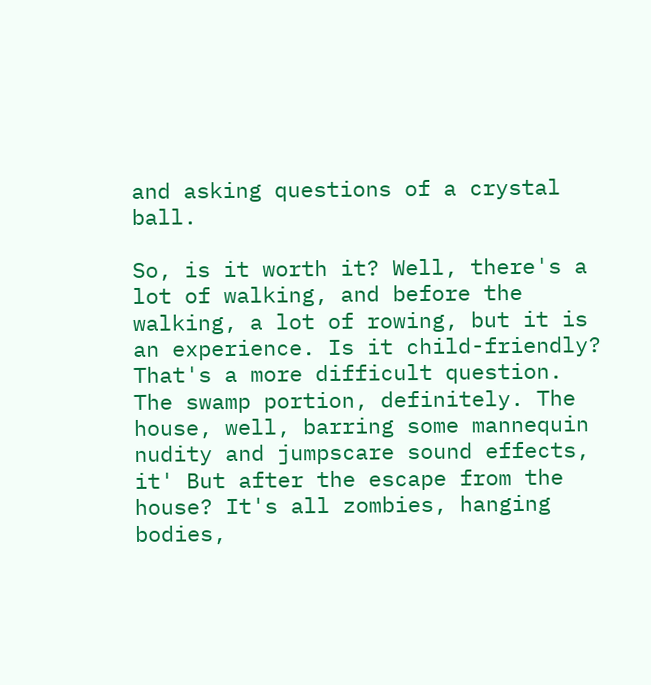and asking questions of a crystal ball.

So, is it worth it? Well, there's a lot of walking, and before the walking, a lot of rowing, but it is an experience. Is it child-friendly? That's a more difficult question. The swamp portion, definitely. The house, well, barring some mannequin nudity and jumpscare sound effects, it' But after the escape from the house? It's all zombies, hanging bodies,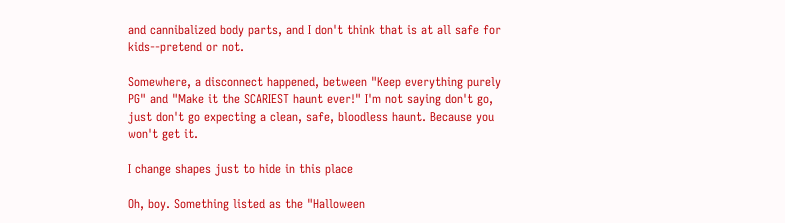and cannibalized body parts, and I don't think that is at all safe for kids--pretend or not.

Somewhere, a disconnect happened, between "Keep everything purely PG" and "Make it the SCARIEST haunt ever!" I'm not saying don't go, just don't go expecting a clean, safe, bloodless haunt. Because you won't get it.

I change shapes just to hide in this place

Oh, boy. Something listed as the "Halloween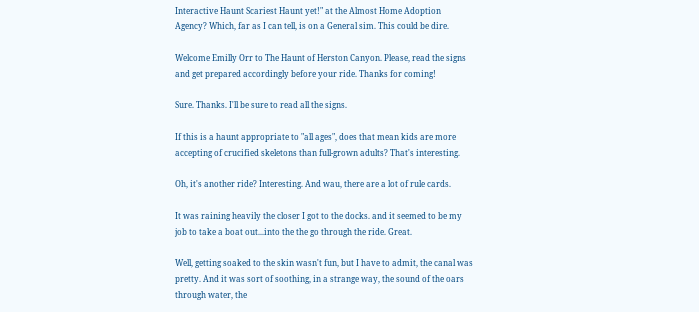Interactive Haunt Scariest Haunt yet!" at the Almost Home Adoption Agency? Which, far as I can tell, is on a General sim. This could be dire.

Welcome Emilly Orr to The Haunt of Herston Canyon. Please, read the signs and get prepared accordingly before your ride. Thanks for coming!

Sure. Thanks. I'll be sure to read all the signs.

If this is a haunt appropriate to "all ages", does that mean kids are more accepting of crucified skeletons than full-grown adults? That's interesting.

Oh, it's another ride? Interesting. And wau, there are a lot of rule cards.

It was raining heavily the closer I got to the docks. and it seemed to be my job to take a boat out...into the the go through the ride. Great.

Well, getting soaked to the skin wasn't fun, but I have to admit, the canal was pretty. And it was sort of soothing, in a strange way, the sound of the oars through water, the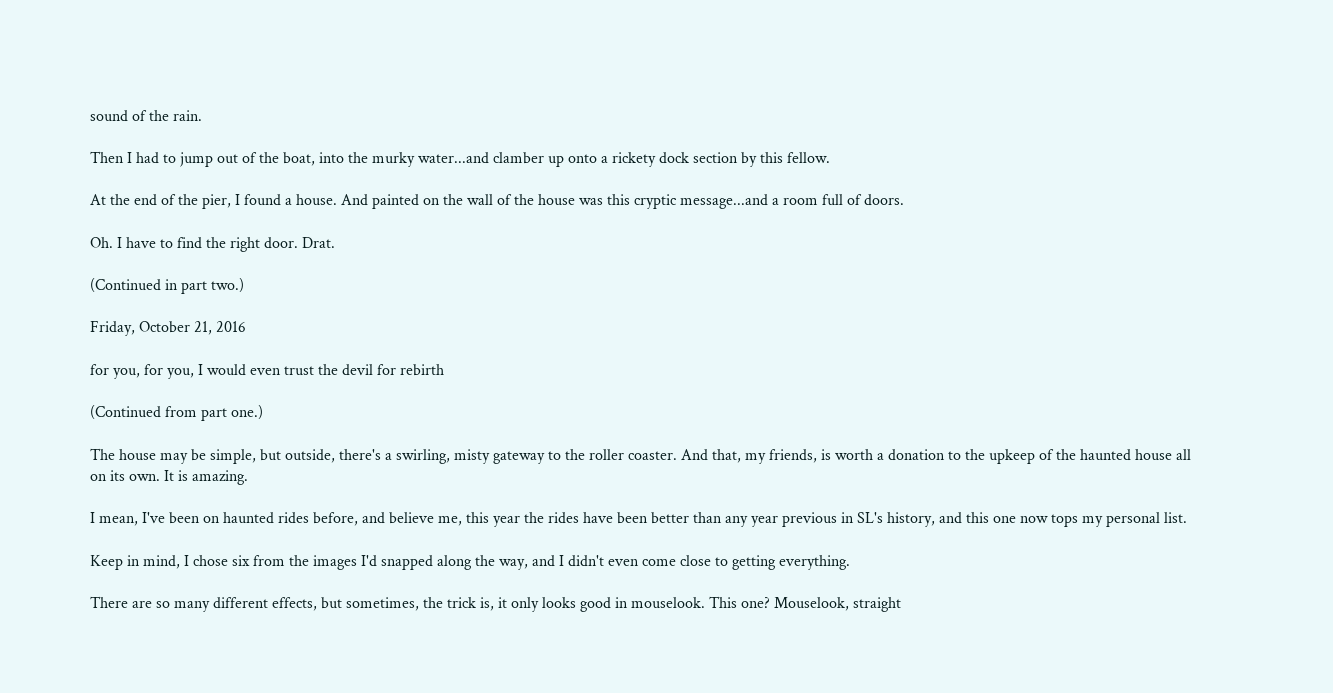sound of the rain.

Then I had to jump out of the boat, into the murky water...and clamber up onto a rickety dock section by this fellow.

At the end of the pier, I found a house. And painted on the wall of the house was this cryptic message...and a room full of doors.

Oh. I have to find the right door. Drat.

(Continued in part two.)

Friday, October 21, 2016

for you, for you, I would even trust the devil for rebirth

(Continued from part one.)

The house may be simple, but outside, there's a swirling, misty gateway to the roller coaster. And that, my friends, is worth a donation to the upkeep of the haunted house all on its own. It is amazing.

I mean, I've been on haunted rides before, and believe me, this year the rides have been better than any year previous in SL's history, and this one now tops my personal list.

Keep in mind, I chose six from the images I'd snapped along the way, and I didn't even come close to getting everything.

There are so many different effects, but sometimes, the trick is, it only looks good in mouselook. This one? Mouselook, straight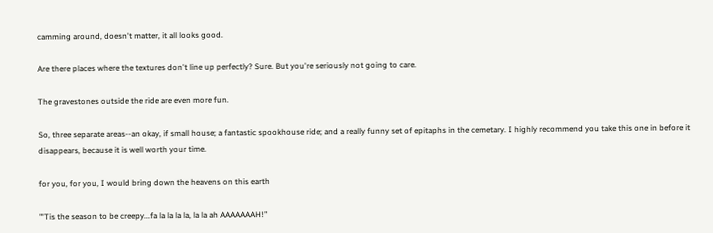camming around, doesn't matter, it all looks good.

Are there places where the textures don't line up perfectly? Sure. But you're seriously not going to care.

The gravestones outside the ride are even more fun.

So, three separate areas--an okay, if small house; a fantastic spookhouse ride; and a really funny set of epitaphs in the cemetary. I highly recommend you take this one in before it disappears, because it is well worth your time.

for you, for you, I would bring down the heavens on this earth

"'Tis the season to be creepy...fa la la la la, la la ah AAAAAAAH!"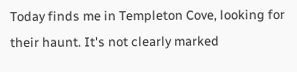Today finds me in Templeton Cove, looking for their haunt. It's not clearly marked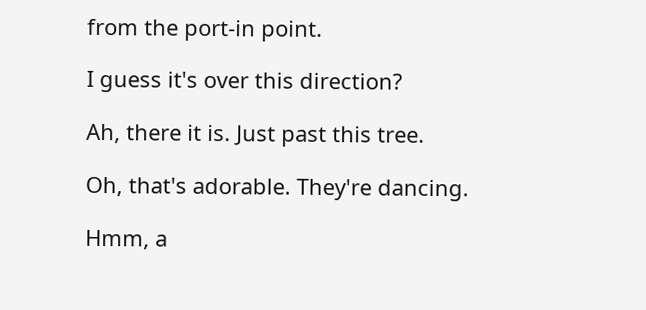from the port-in point.

I guess it's over this direction?

Ah, there it is. Just past this tree.

Oh, that's adorable. They're dancing.

Hmm, a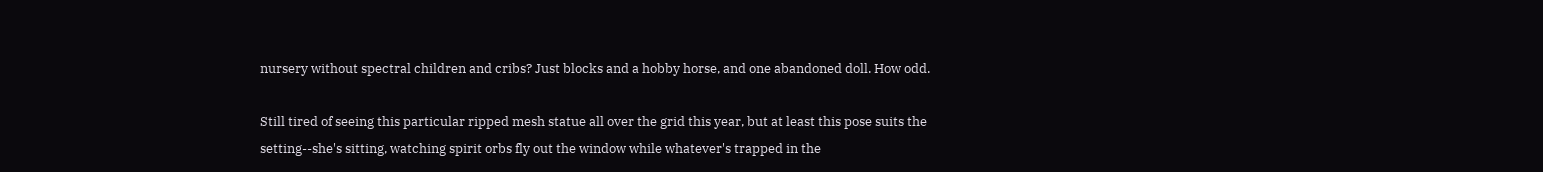nursery without spectral children and cribs? Just blocks and a hobby horse, and one abandoned doll. How odd.

Still tired of seeing this particular ripped mesh statue all over the grid this year, but at least this pose suits the setting--she's sitting, watching spirit orbs fly out the window while whatever's trapped in the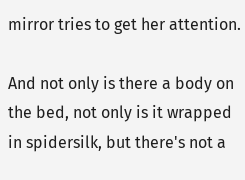mirror tries to get her attention.

And not only is there a body on the bed, not only is it wrapped in spidersilk, but there's not a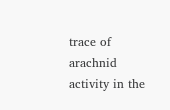trace of arachnid activity in the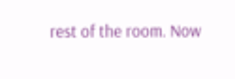rest of the room. Now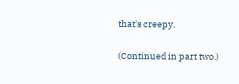that's creepy.

(Continued in part two.)